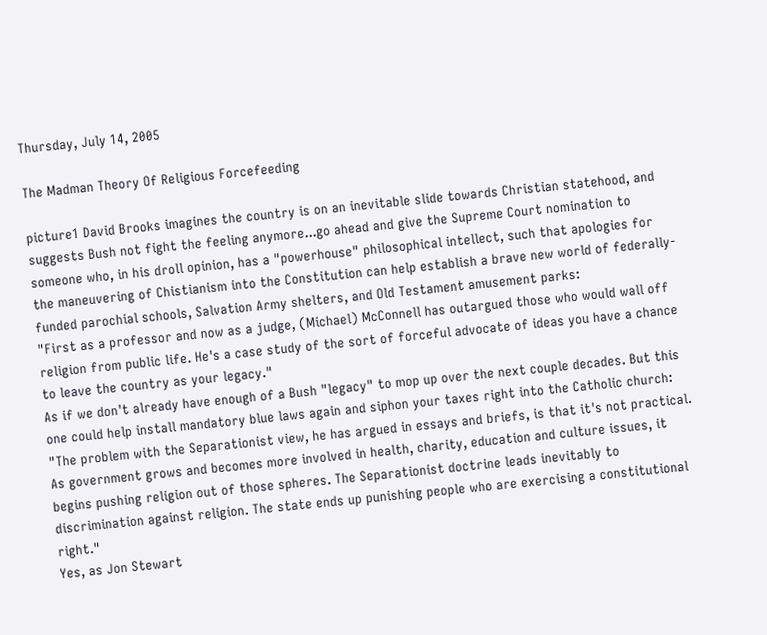Thursday, July 14, 2005

The Madman Theory Of Religious Forcefeeding

picture1 David Brooks imagines the country is on an inevitable slide towards Christian statehood, and suggests Bush not fight the feeling anymore...go ahead and give the Supreme Court nomination to someone who, in his droll opinion, has a "powerhouse" philosophical intellect, such that apologies for the maneuvering of Chistianism into the Constitution can help establish a brave new world of federally-funded parochial schools, Salvation Army shelters, and Old Testament amusement parks:
"First as a professor and now as a judge, (Michael) McConnell has outargued those who would wall off religion from public life. He's a case study of the sort of forceful advocate of ideas you have a chance to leave the country as your legacy."
As if we don't already have enough of a Bush "legacy" to mop up over the next couple decades. But this one could help install mandatory blue laws again and siphon your taxes right into the Catholic church:
"The problem with the Separationist view, he has argued in essays and briefs, is that it's not practical. As government grows and becomes more involved in health, charity, education and culture issues, it begins pushing religion out of those spheres. The Separationist doctrine leads inevitably to discrimination against religion. The state ends up punishing people who are exercising a constitutional right."
Yes, as Jon Stewart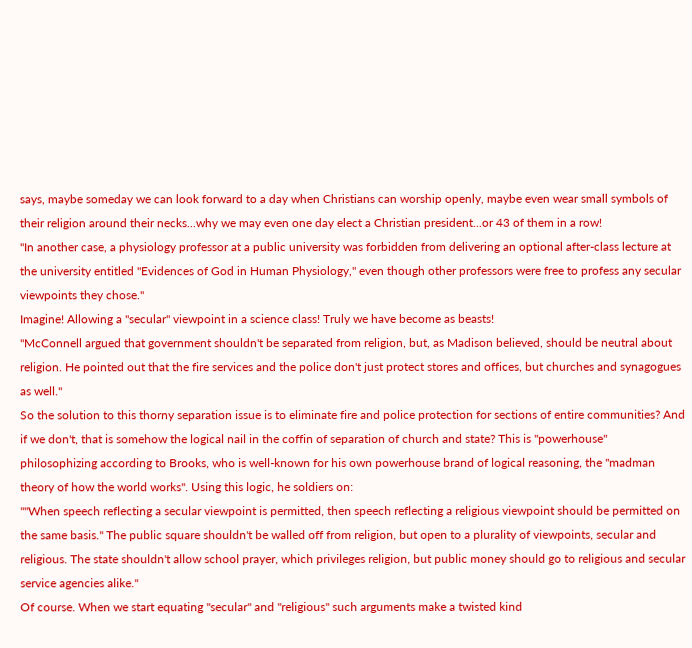says, maybe someday we can look forward to a day when Christians can worship openly, maybe even wear small symbols of their religion around their necks...why we may even one day elect a Christian president...or 43 of them in a row!
"In another case, a physiology professor at a public university was forbidden from delivering an optional after-class lecture at the university entitled "Evidences of God in Human Physiology," even though other professors were free to profess any secular viewpoints they chose."
Imagine! Allowing a "secular" viewpoint in a science class! Truly we have become as beasts!
"McConnell argued that government shouldn't be separated from religion, but, as Madison believed, should be neutral about religion. He pointed out that the fire services and the police don't just protect stores and offices, but churches and synagogues as well."
So the solution to this thorny separation issue is to eliminate fire and police protection for sections of entire communities? And if we don't, that is somehow the logical nail in the coffin of separation of church and state? This is "powerhouse" philosophizing according to Brooks, who is well-known for his own powerhouse brand of logical reasoning, the "madman theory of how the world works". Using this logic, he soldiers on:
""When speech reflecting a secular viewpoint is permitted, then speech reflecting a religious viewpoint should be permitted on the same basis." The public square shouldn't be walled off from religion, but open to a plurality of viewpoints, secular and religious. The state shouldn't allow school prayer, which privileges religion, but public money should go to religious and secular service agencies alike."
Of course. When we start equating "secular" and "religious" such arguments make a twisted kind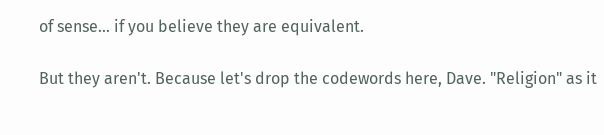of sense... if you believe they are equivalent.

But they aren't. Because let's drop the codewords here, Dave. "Religion" as it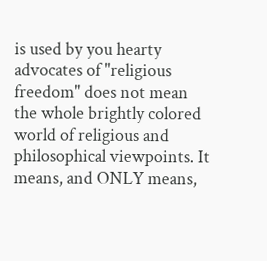is used by you hearty advocates of "religious freedom" does not mean the whole brightly colored world of religious and philosophical viewpoints. It means, and ONLY means,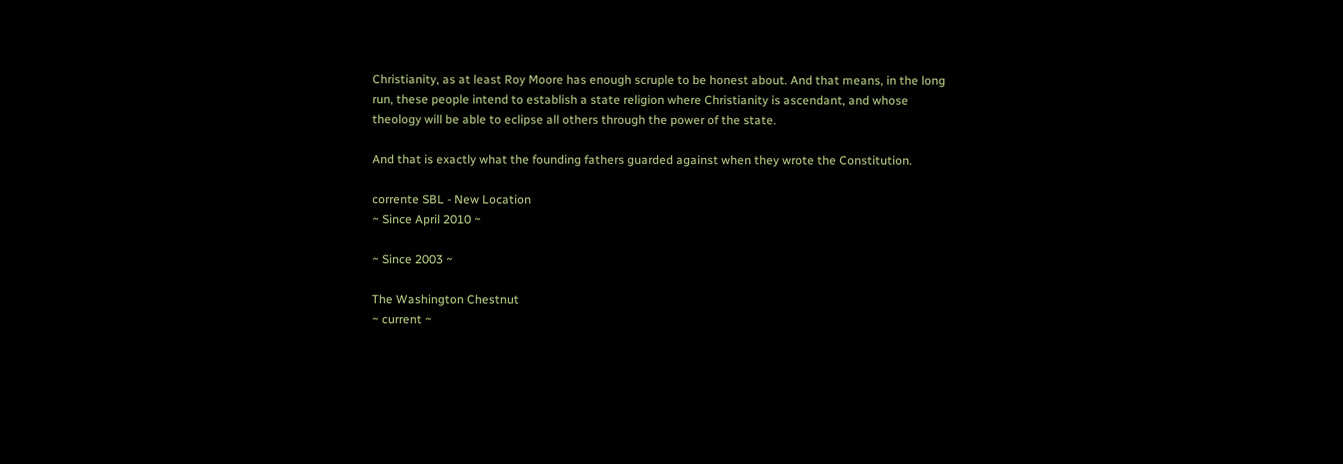Christianity, as at least Roy Moore has enough scruple to be honest about. And that means, in the long run, these people intend to establish a state religion where Christianity is ascendant, and whose theology will be able to eclipse all others through the power of the state.

And that is exactly what the founding fathers guarded against when they wrote the Constitution.

corrente SBL - New Location
~ Since April 2010 ~

~ Since 2003 ~

The Washington Chestnut
~ current ~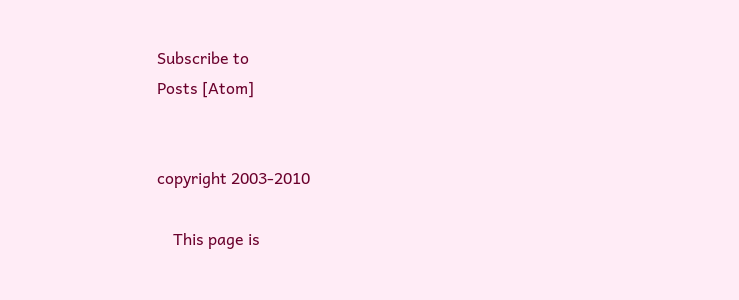Subscribe to
Posts [Atom]


copyright 2003-2010

    This page is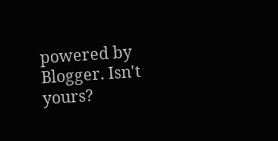powered by Blogger. Isn't yours?